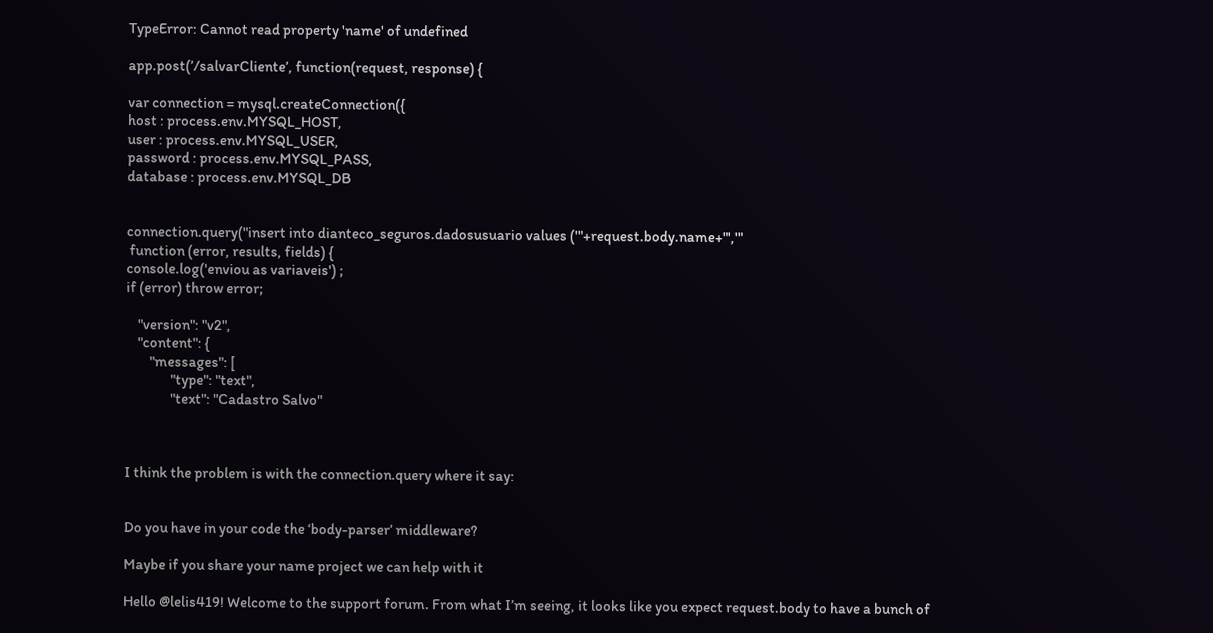TypeError: Cannot read property 'name' of undefined

app.post(’/salvarCliente’, function(request, response) {

var connection = mysql.createConnection({
host : process.env.MYSQL_HOST,
user : process.env.MYSQL_USER,
password : process.env.MYSQL_PASS,
database : process.env.MYSQL_DB


connection.query("insert into dianteco_seguros.dadosusuario values ('"+request.body.name+"','"
 function (error, results, fields) {
console.log('enviou as variaveis') ;
if (error) throw error;

    "version": "v2",
    "content": {
        "messages": [
               "type": "text",
               "text": "Cadastro Salvo"



I think the problem is with the connection.query where it say:


Do you have in your code the ‘body-parser’ middleware?

Maybe if you share your name project we can help with it

Hello @lelis419! Welcome to the support forum. From what I’m seeing, it looks like you expect request.body to have a bunch of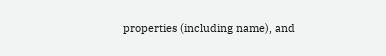properties (including name), and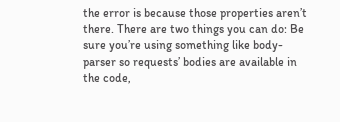the error is because those properties aren’t there. There are two things you can do: Be sure you’re using something like body-parser so requests’ bodies are available in the code,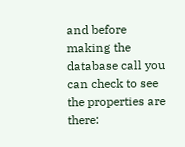and before making the database call you can check to see the properties are there: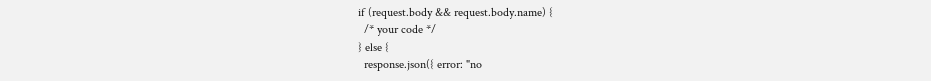if (request.body && request.body.name) {
  /* your code */
} else {
  response.json({ error: "no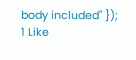body included" });
1 Like